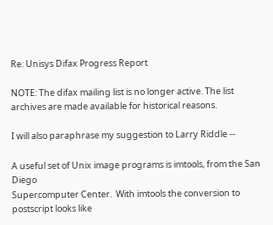Re: Unisys Difax Progress Report

NOTE: The difax mailing list is no longer active. The list archives are made available for historical reasons.

I will also paraphrase my suggestion to Larry Riddle --

A useful set of Unix image programs is imtools, from the San Diego
Supercomputer Center.  With imtools the conversion to postscript looks like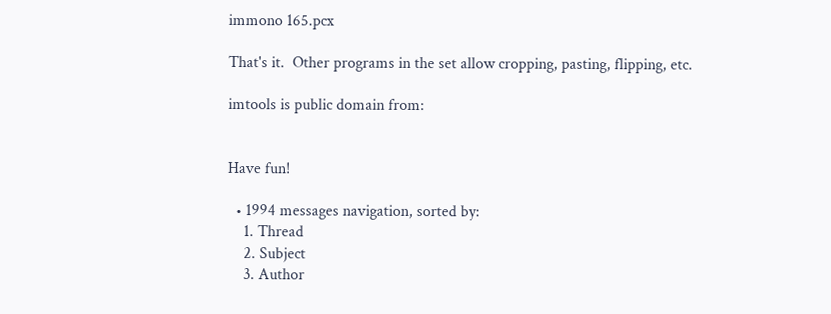immono 165.pcx

That's it.  Other programs in the set allow cropping, pasting, flipping, etc.

imtools is public domain from:


Have fun!

  • 1994 messages navigation, sorted by:
    1. Thread
    2. Subject
    3. Author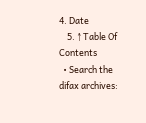4. Date
    5. ↑ Table Of Contents
  • Search the difax archives: